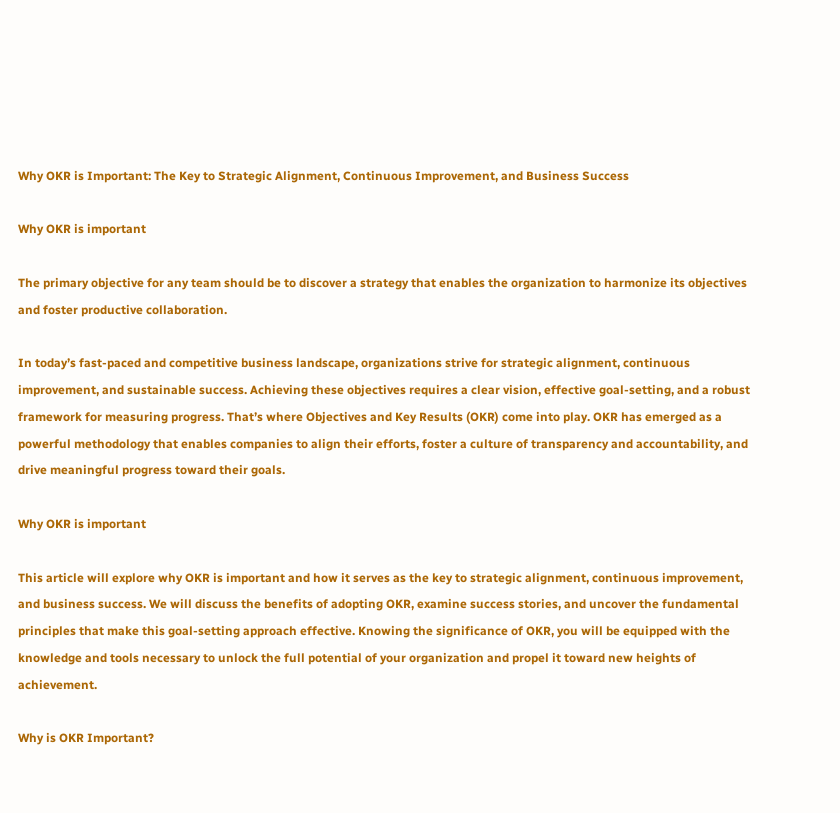Why OKR is Important: The Key to Strategic Alignment, Continuous Improvement, and Business Success

Why OKR is important

The primary objective for any team should be to discover a strategy that enables the organization to harmonize its objectives and foster productive collaboration.

In today’s fast-paced and competitive business landscape, organizations strive for strategic alignment, continuous improvement, and sustainable success. Achieving these objectives requires a clear vision, effective goal-setting, and a robust framework for measuring progress. That’s where Objectives and Key Results (OKR) come into play. OKR has emerged as a powerful methodology that enables companies to align their efforts, foster a culture of transparency and accountability, and drive meaningful progress toward their goals.

Why OKR is important

This article will explore why OKR is important and how it serves as the key to strategic alignment, continuous improvement, and business success. We will discuss the benefits of adopting OKR, examine success stories, and uncover the fundamental principles that make this goal-setting approach effective. Knowing the significance of OKR, you will be equipped with the knowledge and tools necessary to unlock the full potential of your organization and propel it toward new heights of achievement.

Why is OKR Important?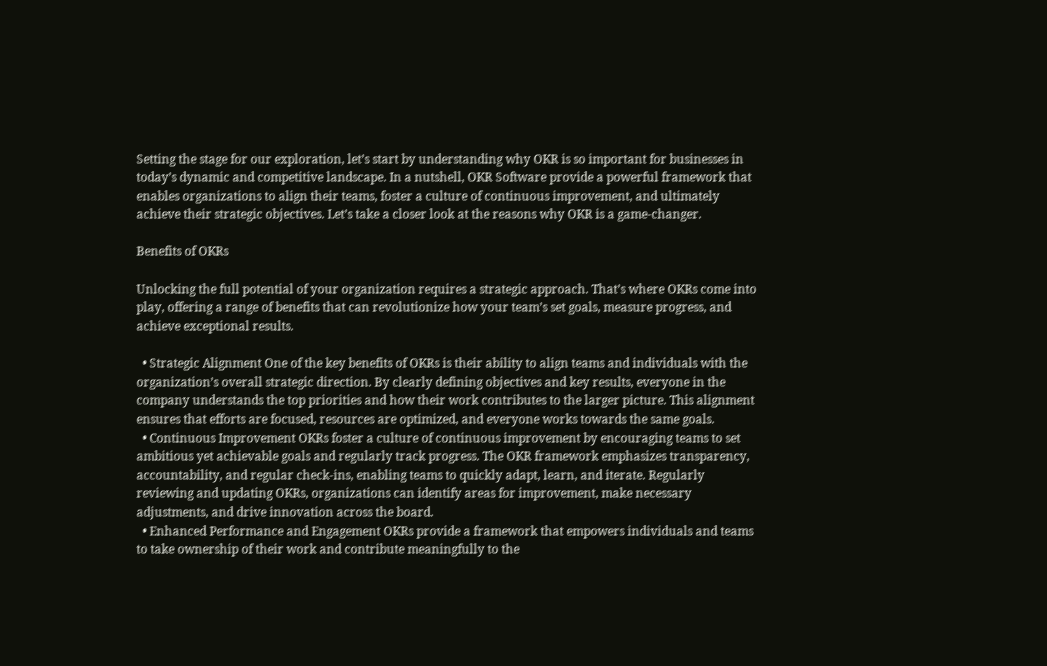Setting the stage for our exploration, let’s start by understanding why OKR is so important for businesses in today’s dynamic and competitive landscape. In a nutshell, OKR Software provide a powerful framework that enables organizations to align their teams, foster a culture of continuous improvement, and ultimately achieve their strategic objectives. Let’s take a closer look at the reasons why OKR is a game-changer.

Benefits of OKRs

Unlocking the full potential of your organization requires a strategic approach. That’s where OKRs come into play, offering a range of benefits that can revolutionize how your team’s set goals, measure progress, and achieve exceptional results.

  • Strategic Alignment One of the key benefits of OKRs is their ability to align teams and individuals with the organization’s overall strategic direction. By clearly defining objectives and key results, everyone in the company understands the top priorities and how their work contributes to the larger picture. This alignment ensures that efforts are focused, resources are optimized, and everyone works towards the same goals.
  • Continuous Improvement OKRs foster a culture of continuous improvement by encouraging teams to set ambitious yet achievable goals and regularly track progress. The OKR framework emphasizes transparency, accountability, and regular check-ins, enabling teams to quickly adapt, learn, and iterate. Regularly reviewing and updating OKRs, organizations can identify areas for improvement, make necessary adjustments, and drive innovation across the board.
  • Enhanced Performance and Engagement OKRs provide a framework that empowers individuals and teams to take ownership of their work and contribute meaningfully to the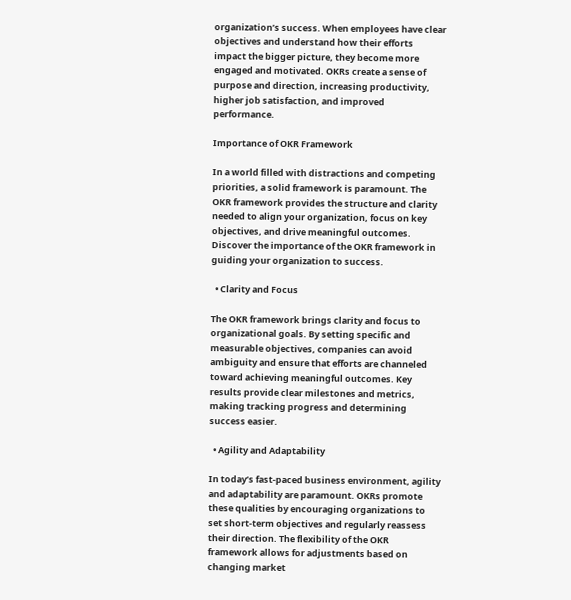organization’s success. When employees have clear objectives and understand how their efforts impact the bigger picture, they become more engaged and motivated. OKRs create a sense of purpose and direction, increasing productivity, higher job satisfaction, and improved performance.

Importance of OKR Framework

In a world filled with distractions and competing priorities, a solid framework is paramount. The OKR framework provides the structure and clarity needed to align your organization, focus on key objectives, and drive meaningful outcomes. Discover the importance of the OKR framework in guiding your organization to success.

  • Clarity and Focus

The OKR framework brings clarity and focus to organizational goals. By setting specific and measurable objectives, companies can avoid ambiguity and ensure that efforts are channeled toward achieving meaningful outcomes. Key results provide clear milestones and metrics, making tracking progress and determining success easier.

  • Agility and Adaptability

In today’s fast-paced business environment, agility and adaptability are paramount. OKRs promote these qualities by encouraging organizations to set short-term objectives and regularly reassess their direction. The flexibility of the OKR framework allows for adjustments based on changing market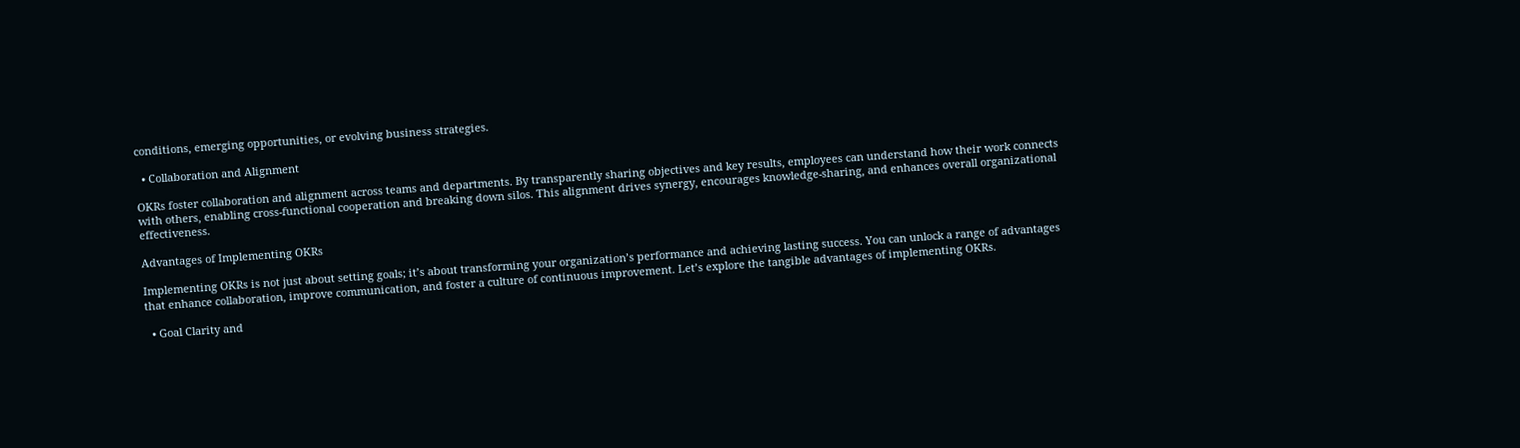conditions, emerging opportunities, or evolving business strategies.

  • Collaboration and Alignment

OKRs foster collaboration and alignment across teams and departments. By transparently sharing objectives and key results, employees can understand how their work connects with others, enabling cross-functional cooperation and breaking down silos. This alignment drives synergy, encourages knowledge-sharing, and enhances overall organizational effectiveness.

Advantages of Implementing OKRs

Implementing OKRs is not just about setting goals; it’s about transforming your organization’s performance and achieving lasting success. You can unlock a range of advantages that enhance collaboration, improve communication, and foster a culture of continuous improvement. Let’s explore the tangible advantages of implementing OKRs.

  • Goal Clarity and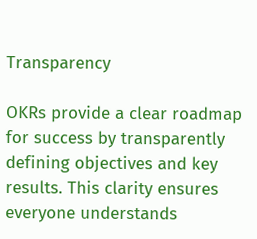Transparency

OKRs provide a clear roadmap for success by transparently defining objectives and key results. This clarity ensures everyone understands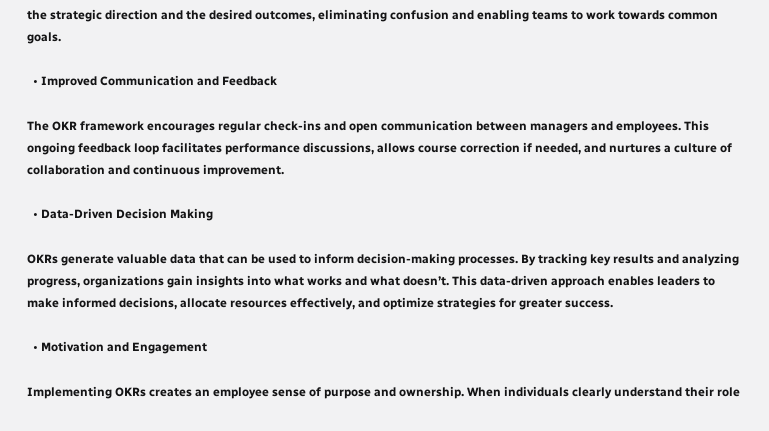the strategic direction and the desired outcomes, eliminating confusion and enabling teams to work towards common goals.

  • Improved Communication and Feedback

The OKR framework encourages regular check-ins and open communication between managers and employees. This ongoing feedback loop facilitates performance discussions, allows course correction if needed, and nurtures a culture of collaboration and continuous improvement.

  • Data-Driven Decision Making

OKRs generate valuable data that can be used to inform decision-making processes. By tracking key results and analyzing progress, organizations gain insights into what works and what doesn’t. This data-driven approach enables leaders to make informed decisions, allocate resources effectively, and optimize strategies for greater success.

  • Motivation and Engagement

Implementing OKRs creates an employee sense of purpose and ownership. When individuals clearly understand their role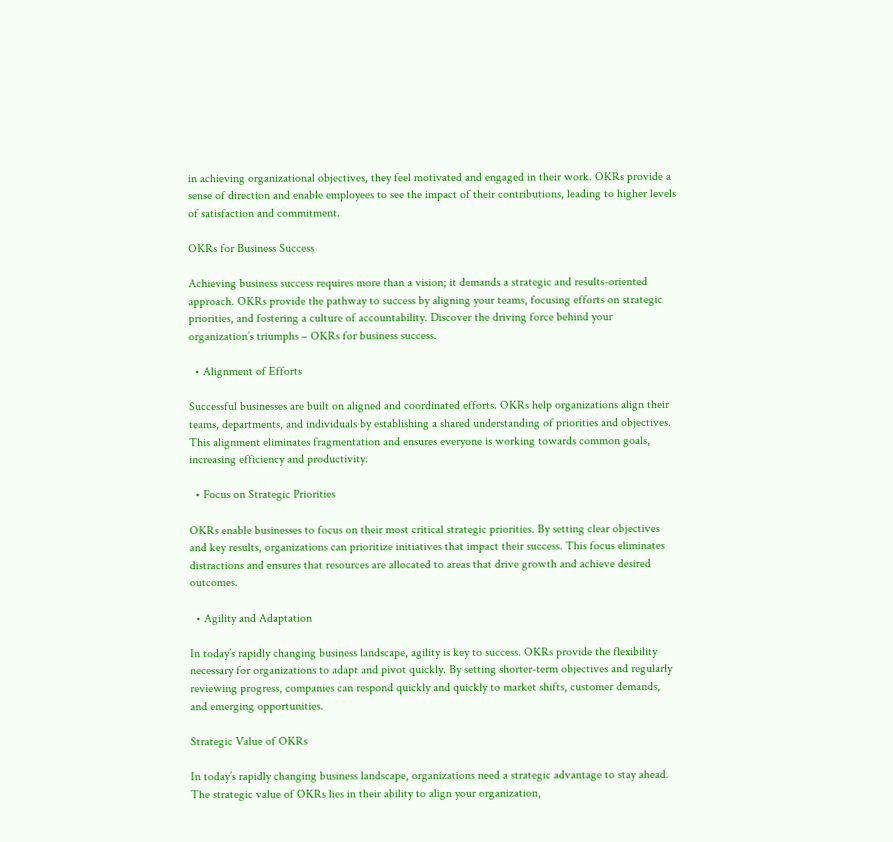in achieving organizational objectives, they feel motivated and engaged in their work. OKRs provide a sense of direction and enable employees to see the impact of their contributions, leading to higher levels of satisfaction and commitment.

OKRs for Business Success

Achieving business success requires more than a vision; it demands a strategic and results-oriented approach. OKRs provide the pathway to success by aligning your teams, focusing efforts on strategic priorities, and fostering a culture of accountability. Discover the driving force behind your organization’s triumphs – OKRs for business success.

  • Alignment of Efforts

Successful businesses are built on aligned and coordinated efforts. OKRs help organizations align their teams, departments, and individuals by establishing a shared understanding of priorities and objectives. This alignment eliminates fragmentation and ensures everyone is working towards common goals, increasing efficiency and productivity.

  • Focus on Strategic Priorities

OKRs enable businesses to focus on their most critical strategic priorities. By setting clear objectives and key results, organizations can prioritize initiatives that impact their success. This focus eliminates distractions and ensures that resources are allocated to areas that drive growth and achieve desired outcomes.

  • Agility and Adaptation

In today’s rapidly changing business landscape, agility is key to success. OKRs provide the flexibility necessary for organizations to adapt and pivot quickly. By setting shorter-term objectives and regularly reviewing progress, companies can respond quickly and quickly to market shifts, customer demands, and emerging opportunities.

Strategic Value of OKRs

In today’s rapidly changing business landscape, organizations need a strategic advantage to stay ahead. The strategic value of OKRs lies in their ability to align your organization,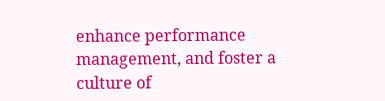enhance performance management, and foster a culture of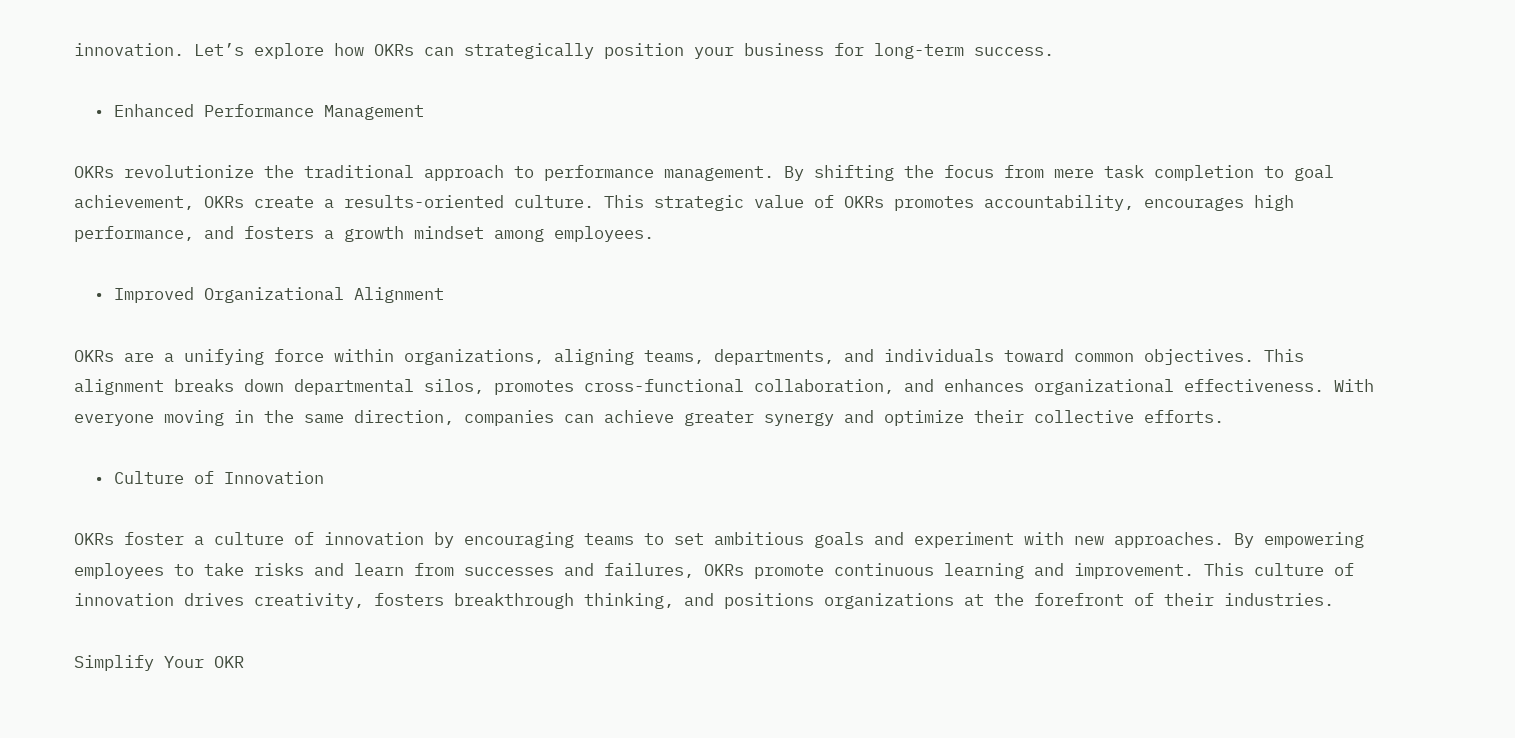innovation. Let’s explore how OKRs can strategically position your business for long-term success.

  • Enhanced Performance Management

OKRs revolutionize the traditional approach to performance management. By shifting the focus from mere task completion to goal achievement, OKRs create a results-oriented culture. This strategic value of OKRs promotes accountability, encourages high performance, and fosters a growth mindset among employees.

  • Improved Organizational Alignment

OKRs are a unifying force within organizations, aligning teams, departments, and individuals toward common objectives. This alignment breaks down departmental silos, promotes cross-functional collaboration, and enhances organizational effectiveness. With everyone moving in the same direction, companies can achieve greater synergy and optimize their collective efforts.

  • Culture of Innovation

OKRs foster a culture of innovation by encouraging teams to set ambitious goals and experiment with new approaches. By empowering employees to take risks and learn from successes and failures, OKRs promote continuous learning and improvement. This culture of innovation drives creativity, fosters breakthrough thinking, and positions organizations at the forefront of their industries.

Simplify Your OKR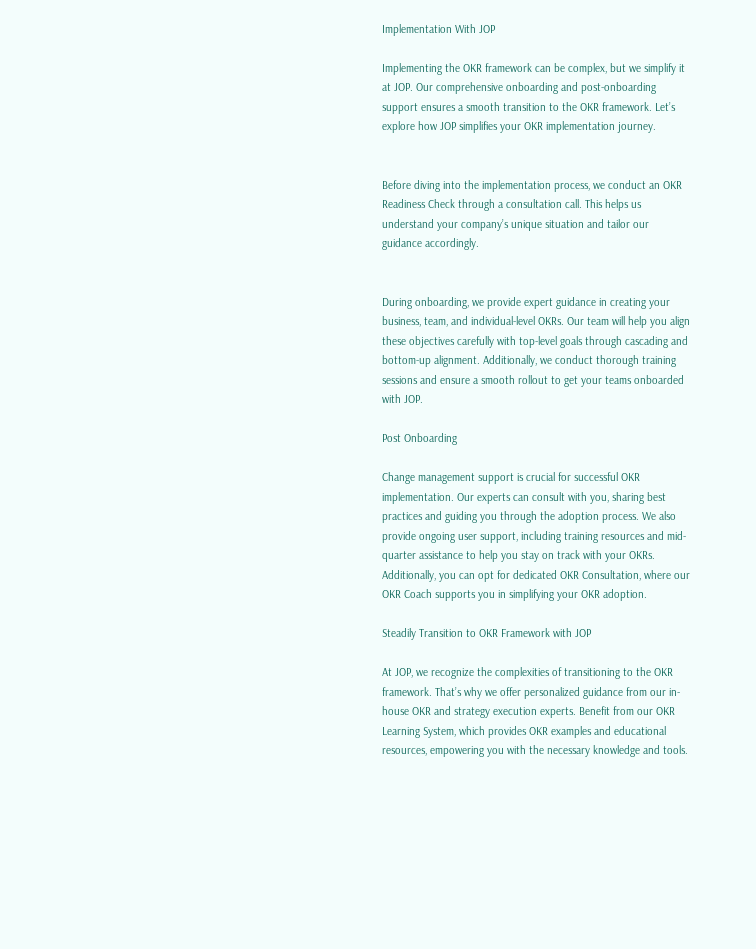Implementation With JOP

Implementing the OKR framework can be complex, but we simplify it at JOP. Our comprehensive onboarding and post-onboarding support ensures a smooth transition to the OKR framework. Let’s explore how JOP simplifies your OKR implementation journey.


Before diving into the implementation process, we conduct an OKR Readiness Check through a consultation call. This helps us understand your company’s unique situation and tailor our guidance accordingly.


During onboarding, we provide expert guidance in creating your business, team, and individual-level OKRs. Our team will help you align these objectives carefully with top-level goals through cascading and bottom-up alignment. Additionally, we conduct thorough training sessions and ensure a smooth rollout to get your teams onboarded with JOP.

Post Onboarding

Change management support is crucial for successful OKR implementation. Our experts can consult with you, sharing best practices and guiding you through the adoption process. We also provide ongoing user support, including training resources and mid-quarter assistance to help you stay on track with your OKRs. Additionally, you can opt for dedicated OKR Consultation, where our OKR Coach supports you in simplifying your OKR adoption.

Steadily Transition to OKR Framework with JOP

At JOP, we recognize the complexities of transitioning to the OKR framework. That’s why we offer personalized guidance from our in-house OKR and strategy execution experts. Benefit from our OKR Learning System, which provides OKR examples and educational resources, empowering you with the necessary knowledge and tools.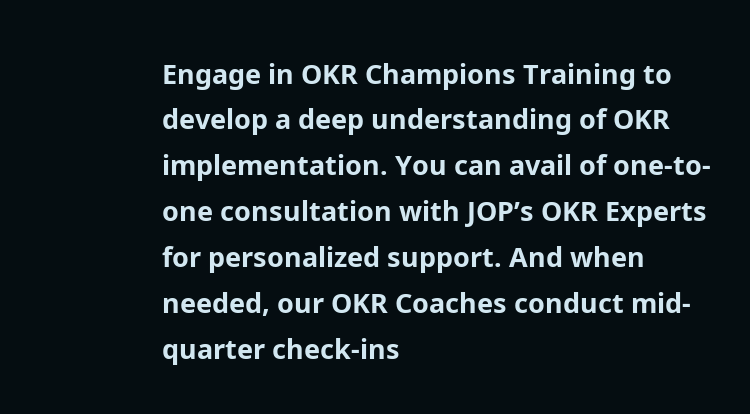Engage in OKR Champions Training to develop a deep understanding of OKR implementation. You can avail of one-to-one consultation with JOP’s OKR Experts for personalized support. And when needed, our OKR Coaches conduct mid-quarter check-ins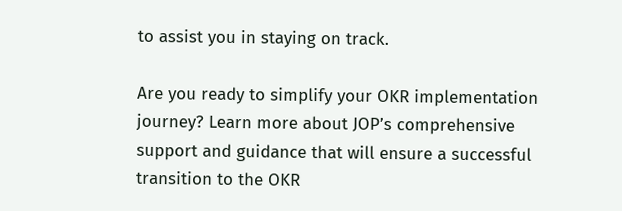to assist you in staying on track.

Are you ready to simplify your OKR implementation journey? Learn more about JOP’s comprehensive support and guidance that will ensure a successful transition to the OKR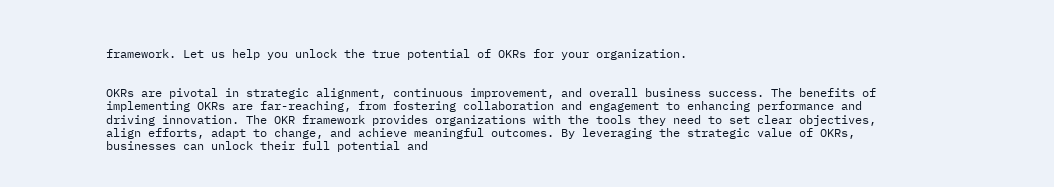framework. Let us help you unlock the true potential of OKRs for your organization.


OKRs are pivotal in strategic alignment, continuous improvement, and overall business success. The benefits of implementing OKRs are far-reaching, from fostering collaboration and engagement to enhancing performance and driving innovation. The OKR framework provides organizations with the tools they need to set clear objectives, align efforts, adapt to change, and achieve meaningful outcomes. By leveraging the strategic value of OKRs, businesses can unlock their full potential and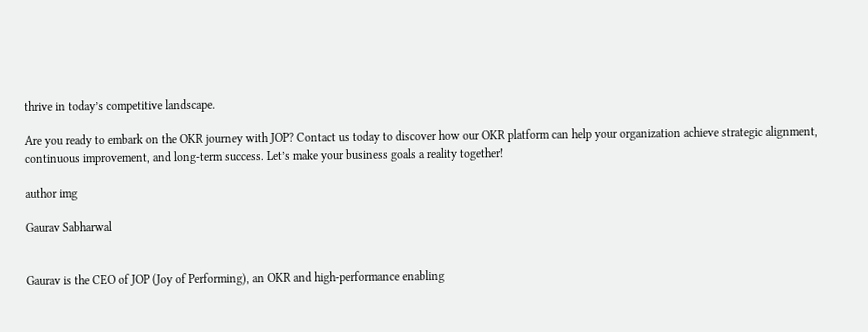thrive in today’s competitive landscape.

Are you ready to embark on the OKR journey with JOP? Contact us today to discover how our OKR platform can help your organization achieve strategic alignment, continuous improvement, and long-term success. Let’s make your business goals a reality together!

author img

Gaurav Sabharwal


Gaurav is the CEO of JOP (Joy of Performing), an OKR and high-performance enabling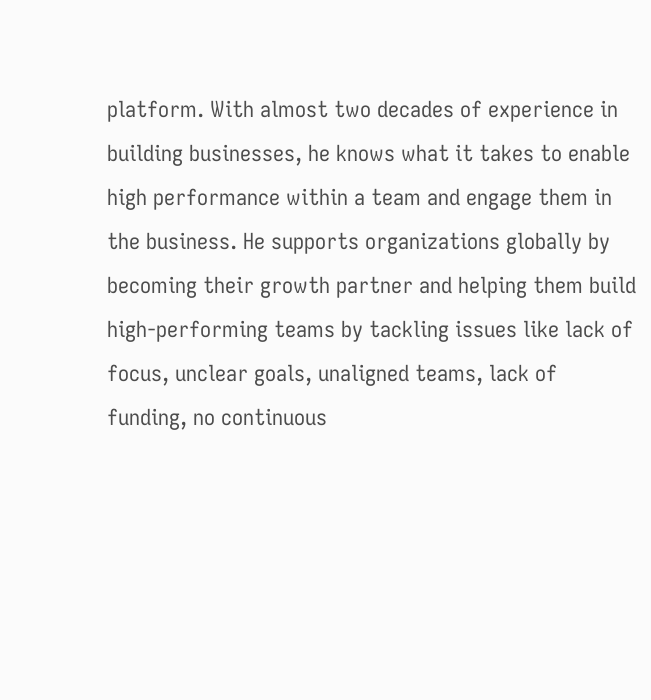platform. With almost two decades of experience in building businesses, he knows what it takes to enable high performance within a team and engage them in the business. He supports organizations globally by becoming their growth partner and helping them build high-performing teams by tackling issues like lack of focus, unclear goals, unaligned teams, lack of funding, no continuous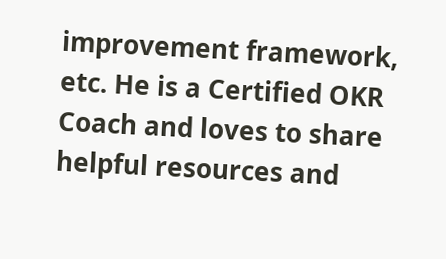improvement framework, etc. He is a Certified OKR Coach and loves to share helpful resources and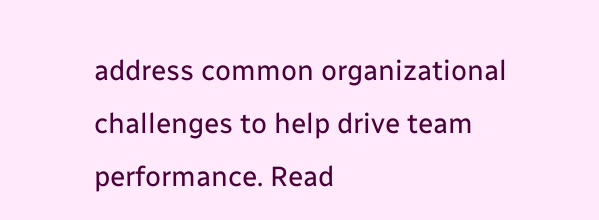address common organizational challenges to help drive team performance. Read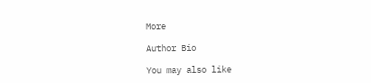More

Author Bio

You may also like